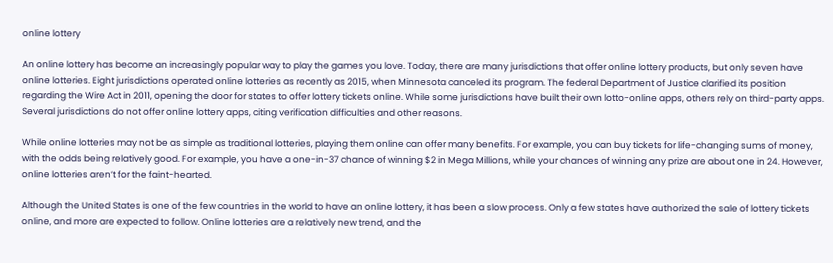online lottery

An online lottery has become an increasingly popular way to play the games you love. Today, there are many jurisdictions that offer online lottery products, but only seven have online lotteries. Eight jurisdictions operated online lotteries as recently as 2015, when Minnesota canceled its program. The federal Department of Justice clarified its position regarding the Wire Act in 2011, opening the door for states to offer lottery tickets online. While some jurisdictions have built their own lotto-online apps, others rely on third-party apps. Several jurisdictions do not offer online lottery apps, citing verification difficulties and other reasons.

While online lotteries may not be as simple as traditional lotteries, playing them online can offer many benefits. For example, you can buy tickets for life-changing sums of money, with the odds being relatively good. For example, you have a one-in-37 chance of winning $2 in Mega Millions, while your chances of winning any prize are about one in 24. However, online lotteries aren’t for the faint-hearted.

Although the United States is one of the few countries in the world to have an online lottery, it has been a slow process. Only a few states have authorized the sale of lottery tickets online, and more are expected to follow. Online lotteries are a relatively new trend, and the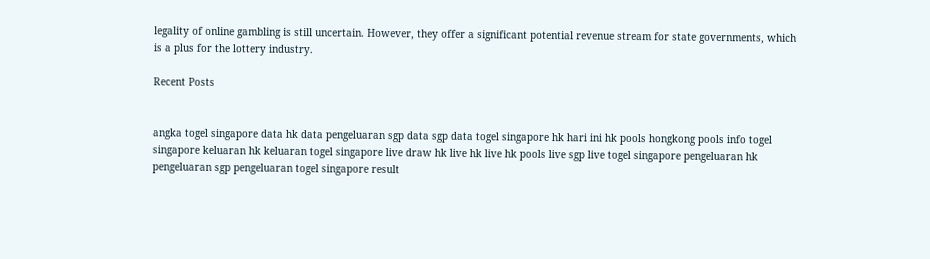legality of online gambling is still uncertain. However, they offer a significant potential revenue stream for state governments, which is a plus for the lottery industry.

Recent Posts


angka togel singapore data hk data pengeluaran sgp data sgp data togel singapore hk hari ini hk pools hongkong pools info togel singapore keluaran hk keluaran togel singapore live draw hk live hk live hk pools live sgp live togel singapore pengeluaran hk pengeluaran sgp pengeluaran togel singapore result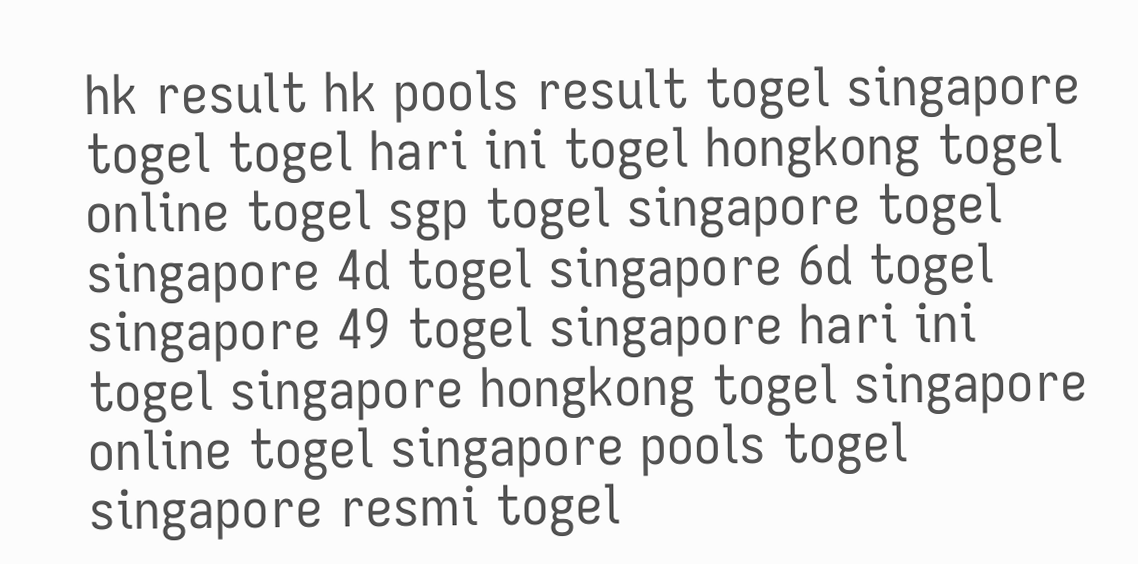hk result hk pools result togel singapore togel togel hari ini togel hongkong togel online togel sgp togel singapore togel singapore 4d togel singapore 6d togel singapore 49 togel singapore hari ini togel singapore hongkong togel singapore online togel singapore pools togel singapore resmi togel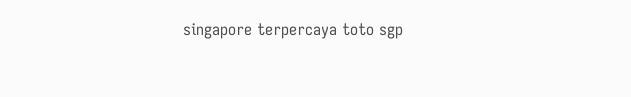singapore terpercaya toto sgp